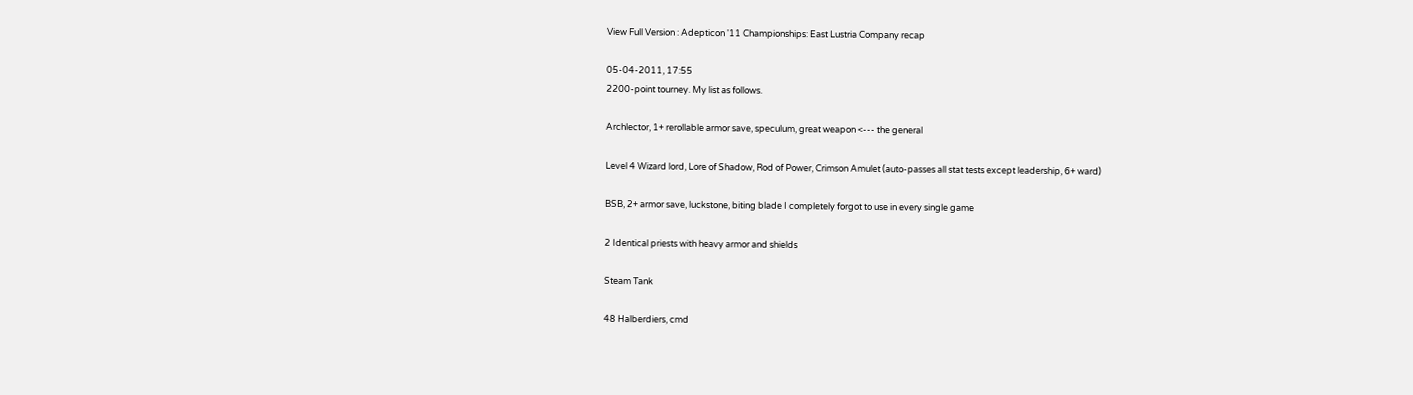View Full Version : Adepticon '11 Championships: East Lustria Company recap

05-04-2011, 17:55
2200-point tourney. My list as follows.

Archlector, 1+ rerollable armor save, speculum, great weapon <--- the general

Level 4 Wizard lord, Lore of Shadow, Rod of Power, Crimson Amulet (auto-passes all stat tests except leadership, 6+ ward)

BSB, 2+ armor save, luckstone, biting blade I completely forgot to use in every single game

2 Identical priests with heavy armor and shields

Steam Tank

48 Halberdiers, cmd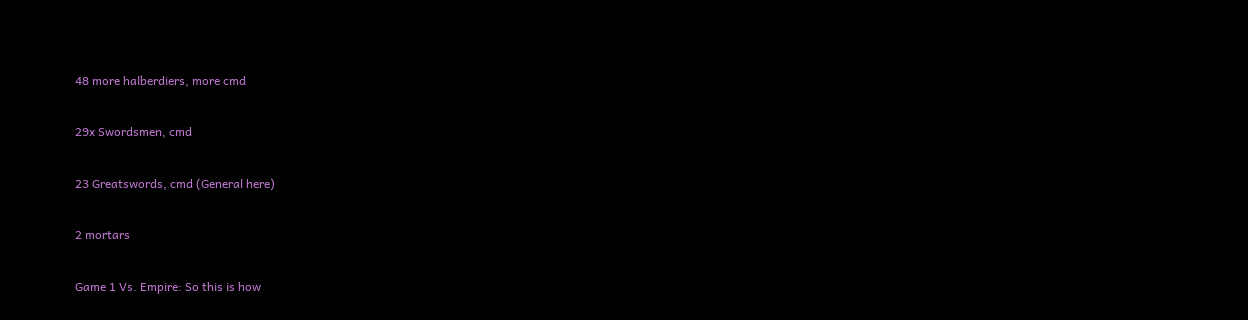48 more halberdiers, more cmd

29x Swordsmen, cmd

23 Greatswords, cmd (General here)

2 mortars

Game 1 Vs. Empire: So this is how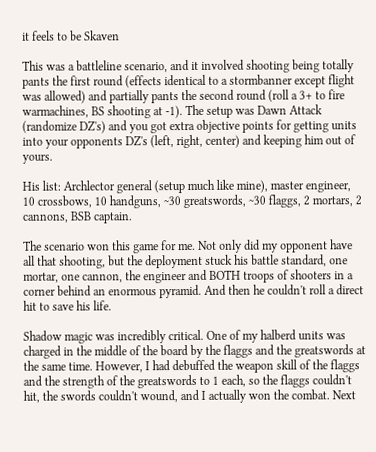it feels to be Skaven

This was a battleline scenario, and it involved shooting being totally pants the first round (effects identical to a stormbanner except flight was allowed) and partially pants the second round (roll a 3+ to fire warmachines, BS shooting at -1). The setup was Dawn Attack (randomize DZ's) and you got extra objective points for getting units into your opponents DZ's (left, right, center) and keeping him out of yours.

His list: Archlector general (setup much like mine), master engineer, 10 crossbows, 10 handguns, ~30 greatswords, ~30 flaggs, 2 mortars, 2 cannons, BSB captain.

The scenario won this game for me. Not only did my opponent have all that shooting, but the deployment stuck his battle standard, one mortar, one cannon, the engineer and BOTH troops of shooters in a corner behind an enormous pyramid. And then he couldn't roll a direct hit to save his life.

Shadow magic was incredibly critical. One of my halberd units was charged in the middle of the board by the flaggs and the greatswords at the same time. However, I had debuffed the weapon skill of the flaggs and the strength of the greatswords to 1 each, so the flaggs couldn't hit, the swords couldn't wound, and I actually won the combat. Next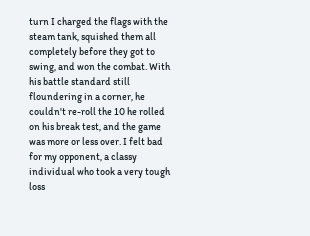turn I charged the flags with the steam tank, squished them all completely before they got to swing, and won the combat. With his battle standard still floundering in a corner, he couldn't re-roll the 10 he rolled on his break test, and the game was more or less over. I felt bad for my opponent, a classy individual who took a very tough loss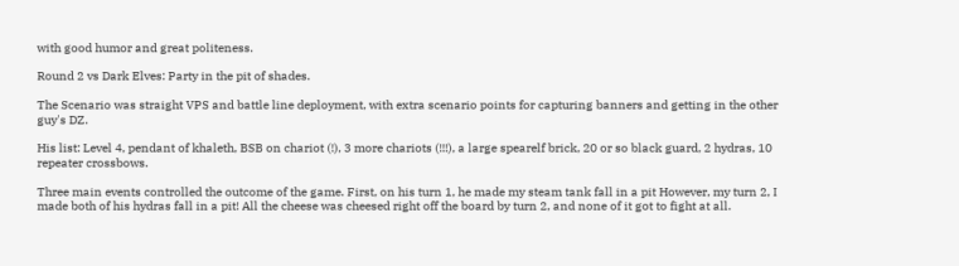with good humor and great politeness.

Round 2 vs Dark Elves: Party in the pit of shades.

The Scenario was straight VPS and battle line deployment, with extra scenario points for capturing banners and getting in the other guy's DZ.

His list: Level 4, pendant of khaleth, BSB on chariot (!), 3 more chariots (!!!), a large spearelf brick, 20 or so black guard, 2 hydras, 10 repeater crossbows.

Three main events controlled the outcome of the game. First, on his turn 1, he made my steam tank fall in a pit However, my turn 2, I made both of his hydras fall in a pit! All the cheese was cheesed right off the board by turn 2, and none of it got to fight at all.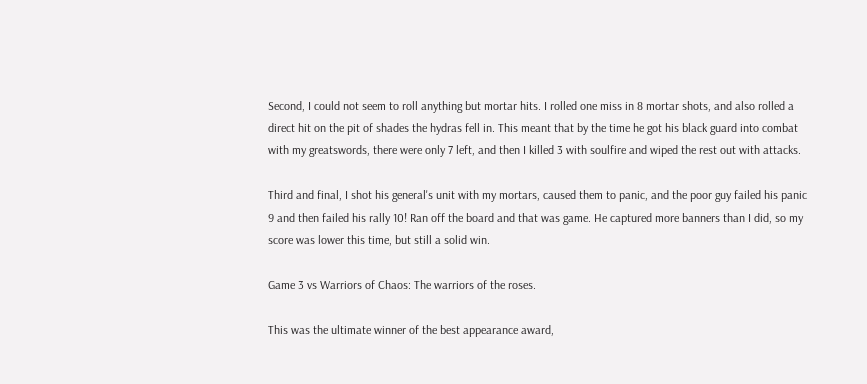Second, I could not seem to roll anything but mortar hits. I rolled one miss in 8 mortar shots, and also rolled a direct hit on the pit of shades the hydras fell in. This meant that by the time he got his black guard into combat with my greatswords, there were only 7 left, and then I killed 3 with soulfire and wiped the rest out with attacks.

Third and final, I shot his general's unit with my mortars, caused them to panic, and the poor guy failed his panic 9 and then failed his rally 10! Ran off the board and that was game. He captured more banners than I did, so my score was lower this time, but still a solid win.

Game 3 vs Warriors of Chaos: The warriors of the roses.

This was the ultimate winner of the best appearance award,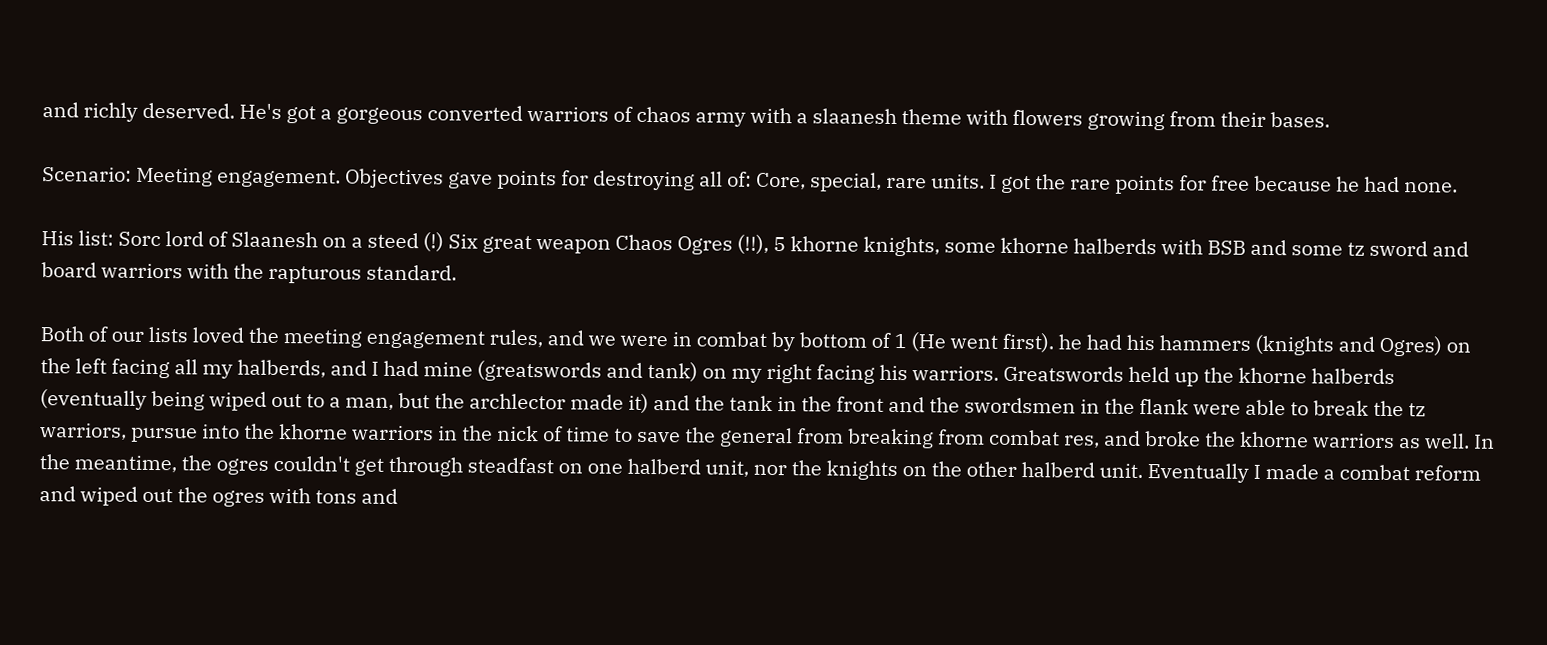and richly deserved. He's got a gorgeous converted warriors of chaos army with a slaanesh theme with flowers growing from their bases.

Scenario: Meeting engagement. Objectives gave points for destroying all of: Core, special, rare units. I got the rare points for free because he had none.

His list: Sorc lord of Slaanesh on a steed (!) Six great weapon Chaos Ogres (!!), 5 khorne knights, some khorne halberds with BSB and some tz sword and board warriors with the rapturous standard.

Both of our lists loved the meeting engagement rules, and we were in combat by bottom of 1 (He went first). he had his hammers (knights and Ogres) on the left facing all my halberds, and I had mine (greatswords and tank) on my right facing his warriors. Greatswords held up the khorne halberds (eventually being wiped out to a man, but the archlector made it) and the tank in the front and the swordsmen in the flank were able to break the tz warriors, pursue into the khorne warriors in the nick of time to save the general from breaking from combat res, and broke the khorne warriors as well. In the meantime, the ogres couldn't get through steadfast on one halberd unit, nor the knights on the other halberd unit. Eventually I made a combat reform and wiped out the ogres with tons and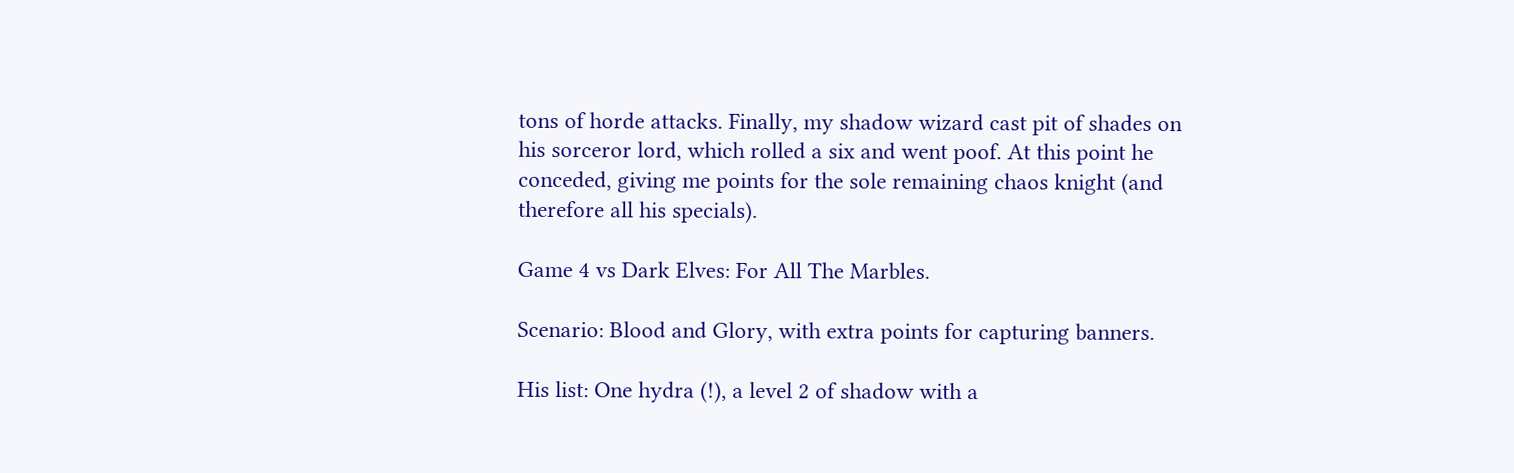tons of horde attacks. Finally, my shadow wizard cast pit of shades on his sorceror lord, which rolled a six and went poof. At this point he conceded, giving me points for the sole remaining chaos knight (and therefore all his specials).

Game 4 vs Dark Elves: For All The Marbles.

Scenario: Blood and Glory, with extra points for capturing banners.

His list: One hydra (!), a level 2 of shadow with a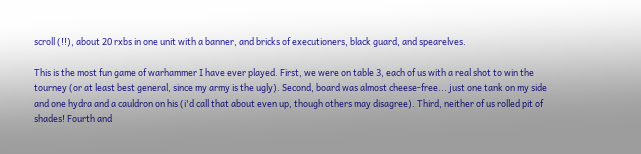scroll (!!), about 20 rxbs in one unit with a banner, and bricks of executioners, black guard, and spearelves.

This is the most fun game of warhammer I have ever played. First, we were on table 3, each of us with a real shot to win the tourney (or at least best general, since my army is the ugly). Second, board was almost cheese-free... just one tank on my side and one hydra and a cauldron on his (i'd call that about even up, though others may disagree). Third, neither of us rolled pit of shades! Fourth and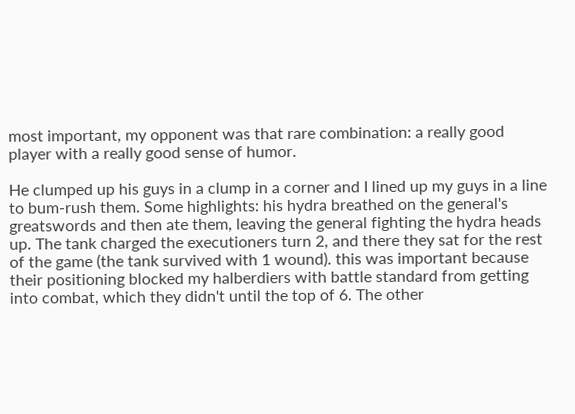most important, my opponent was that rare combination: a really good player with a really good sense of humor.

He clumped up his guys in a clump in a corner and I lined up my guys in a line to bum-rush them. Some highlights: his hydra breathed on the general's greatswords and then ate them, leaving the general fighting the hydra heads up. The tank charged the executioners turn 2, and there they sat for the rest of the game (the tank survived with 1 wound). this was important because their positioning blocked my halberdiers with battle standard from getting into combat, which they didn't until the top of 6. The other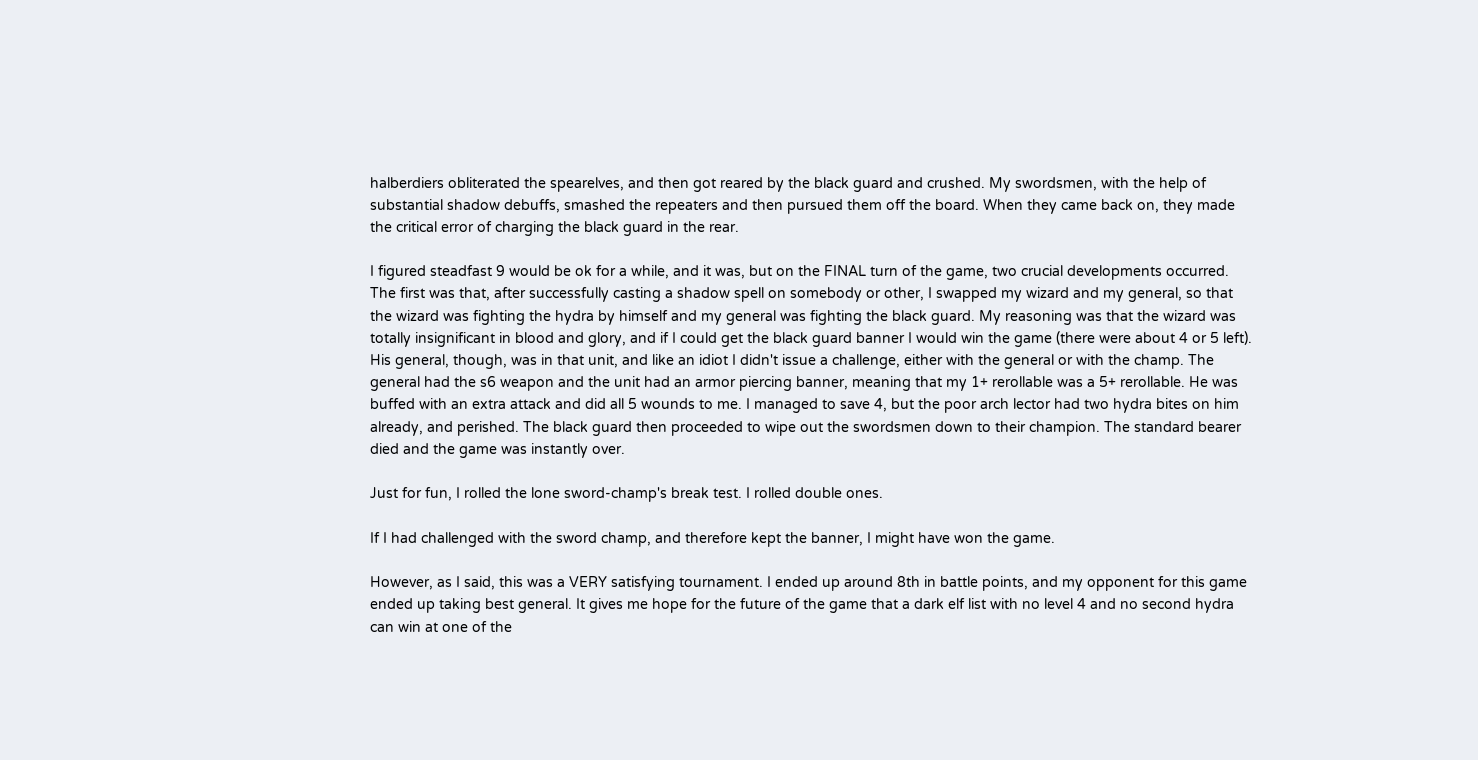halberdiers obliterated the spearelves, and then got reared by the black guard and crushed. My swordsmen, with the help of substantial shadow debuffs, smashed the repeaters and then pursued them off the board. When they came back on, they made the critical error of charging the black guard in the rear.

I figured steadfast 9 would be ok for a while, and it was, but on the FINAL turn of the game, two crucial developments occurred. The first was that, after successfully casting a shadow spell on somebody or other, I swapped my wizard and my general, so that the wizard was fighting the hydra by himself and my general was fighting the black guard. My reasoning was that the wizard was totally insignificant in blood and glory, and if I could get the black guard banner I would win the game (there were about 4 or 5 left). His general, though, was in that unit, and like an idiot I didn't issue a challenge, either with the general or with the champ. The general had the s6 weapon and the unit had an armor piercing banner, meaning that my 1+ rerollable was a 5+ rerollable. He was buffed with an extra attack and did all 5 wounds to me. I managed to save 4, but the poor arch lector had two hydra bites on him already, and perished. The black guard then proceeded to wipe out the swordsmen down to their champion. The standard bearer died and the game was instantly over.

Just for fun, I rolled the lone sword-champ's break test. I rolled double ones.

If I had challenged with the sword champ, and therefore kept the banner, I might have won the game.

However, as I said, this was a VERY satisfying tournament. I ended up around 8th in battle points, and my opponent for this game ended up taking best general. It gives me hope for the future of the game that a dark elf list with no level 4 and no second hydra can win at one of the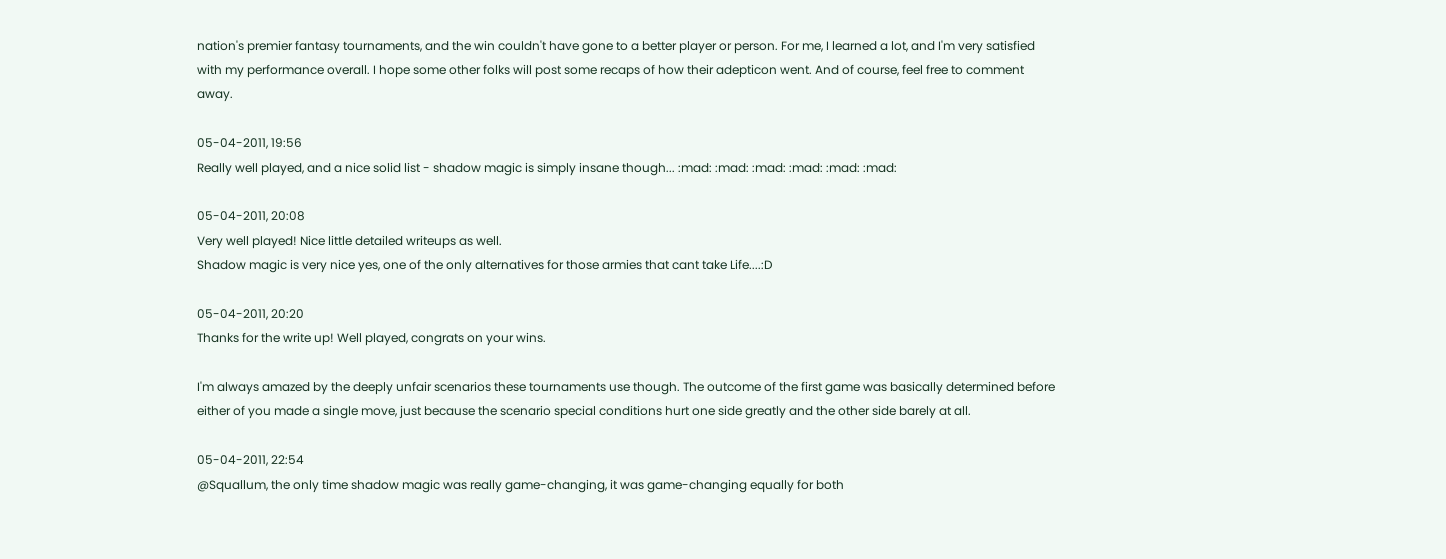nation's premier fantasy tournaments, and the win couldn't have gone to a better player or person. For me, I learned a lot, and I'm very satisfied with my performance overall. I hope some other folks will post some recaps of how their adepticon went. And of course, feel free to comment away.

05-04-2011, 19:56
Really well played, and a nice solid list - shadow magic is simply insane though... :mad: :mad: :mad: :mad: :mad: :mad:

05-04-2011, 20:08
Very well played! Nice little detailed writeups as well.
Shadow magic is very nice yes, one of the only alternatives for those armies that cant take Life....:D

05-04-2011, 20:20
Thanks for the write up! Well played, congrats on your wins.

I'm always amazed by the deeply unfair scenarios these tournaments use though. The outcome of the first game was basically determined before either of you made a single move, just because the scenario special conditions hurt one side greatly and the other side barely at all.

05-04-2011, 22:54
@Squallum, the only time shadow magic was really game-changing, it was game-changing equally for both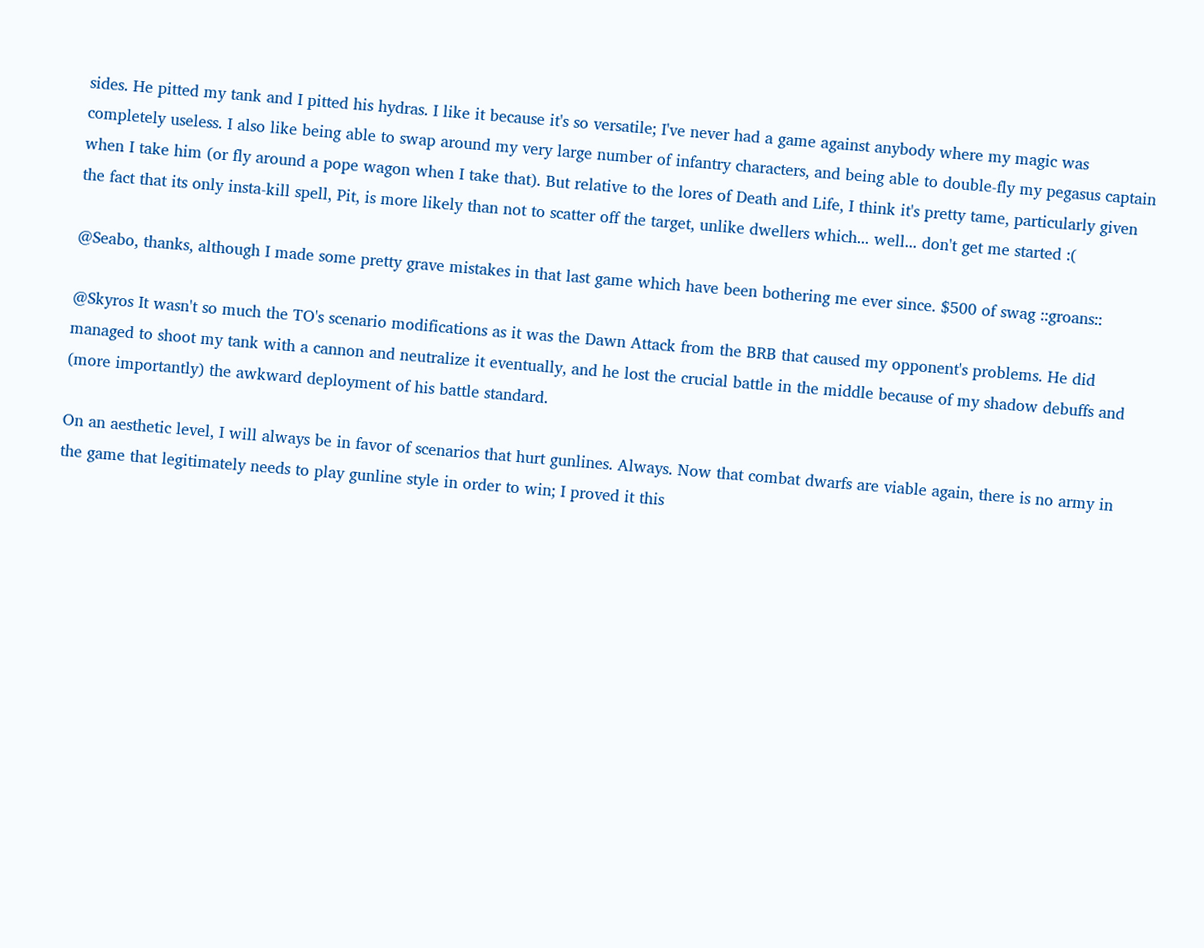sides. He pitted my tank and I pitted his hydras. I like it because it's so versatile; I've never had a game against anybody where my magic was completely useless. I also like being able to swap around my very large number of infantry characters, and being able to double-fly my pegasus captain when I take him (or fly around a pope wagon when I take that). But relative to the lores of Death and Life, I think it's pretty tame, particularly given the fact that its only insta-kill spell, Pit, is more likely than not to scatter off the target, unlike dwellers which... well... don't get me started :(

@Seabo, thanks, although I made some pretty grave mistakes in that last game which have been bothering me ever since. $500 of swag ::groans::

@Skyros It wasn't so much the TO's scenario modifications as it was the Dawn Attack from the BRB that caused my opponent's problems. He did managed to shoot my tank with a cannon and neutralize it eventually, and he lost the crucial battle in the middle because of my shadow debuffs and (more importantly) the awkward deployment of his battle standard.

On an aesthetic level, I will always be in favor of scenarios that hurt gunlines. Always. Now that combat dwarfs are viable again, there is no army in the game that legitimately needs to play gunline style in order to win; I proved it this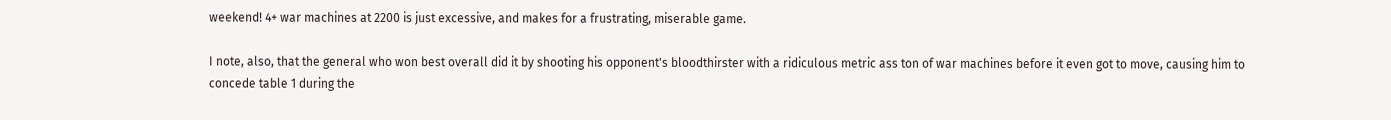weekend! 4+ war machines at 2200 is just excessive, and makes for a frustrating, miserable game.

I note, also, that the general who won best overall did it by shooting his opponent's bloodthirster with a ridiculous metric ass ton of war machines before it even got to move, causing him to concede table 1 during the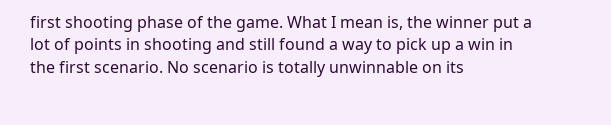first shooting phase of the game. What I mean is, the winner put a lot of points in shooting and still found a way to pick up a win in the first scenario. No scenario is totally unwinnable on its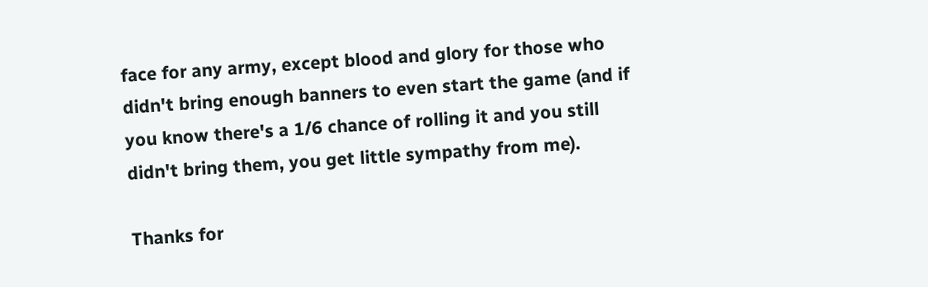face for any army, except blood and glory for those who didn't bring enough banners to even start the game (and if you know there's a 1/6 chance of rolling it and you still didn't bring them, you get little sympathy from me).

Thanks for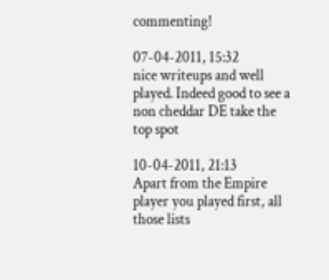commenting!

07-04-2011, 15:32
nice writeups and well played. Indeed good to see a non cheddar DE take the top spot

10-04-2011, 21:13
Apart from the Empire player you played first, all those lists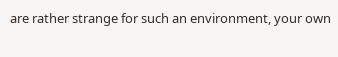are rather strange for such an environment, your own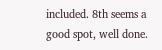included. 8th seems a good spot, well done.